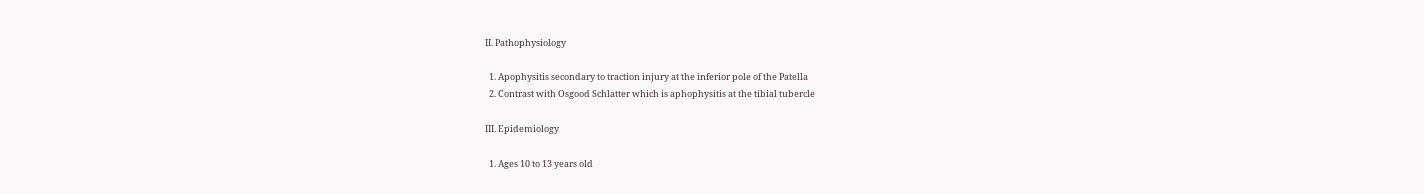II. Pathophysiology

  1. Apophysitis secondary to traction injury at the inferior pole of the Patella
  2. Contrast with Osgood Schlatter which is aphophysitis at the tibial tubercle

III. Epidemiology

  1. Ages 10 to 13 years old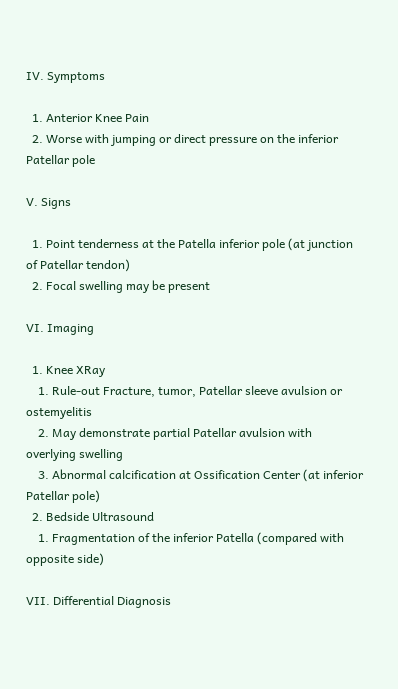IV. Symptoms

  1. Anterior Knee Pain
  2. Worse with jumping or direct pressure on the inferior Patellar pole

V. Signs

  1. Point tenderness at the Patella inferior pole (at junction of Patellar tendon)
  2. Focal swelling may be present

VI. Imaging

  1. Knee XRay
    1. Rule-out Fracture, tumor, Patellar sleeve avulsion or ostemyelitis
    2. May demonstrate partial Patellar avulsion with overlying swelling
    3. Abnormal calcification at Ossification Center (at inferior Patellar pole)
  2. Bedside Ultrasound
    1. Fragmentation of the inferior Patella (compared with opposite side)

VII. Differential Diagnosis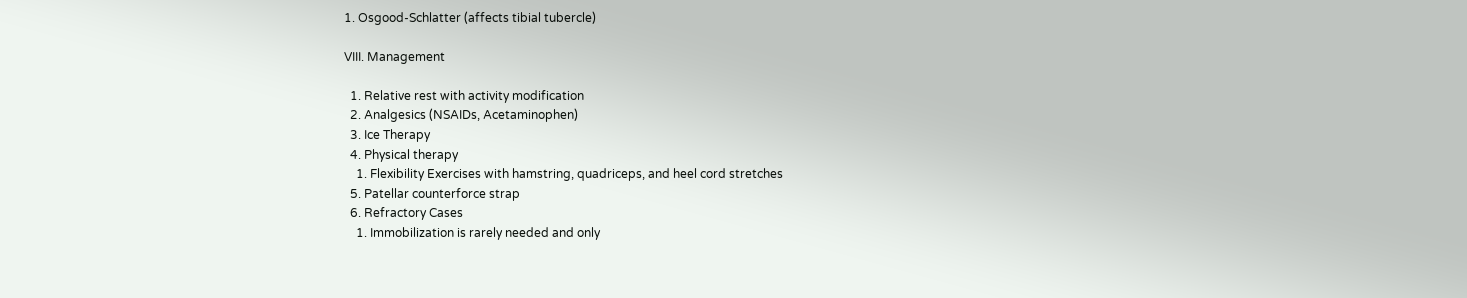1. Osgood-Schlatter (affects tibial tubercle)

VIII. Management

  1. Relative rest with activity modification
  2. Analgesics (NSAIDs, Acetaminophen)
  3. Ice Therapy
  4. Physical therapy
    1. Flexibility Exercises with hamstring, quadriceps, and heel cord stretches
  5. Patellar counterforce strap
  6. Refractory Cases
    1. Immobilization is rarely needed and only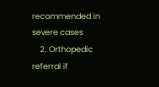recommended in severe cases
    2. Orthopedic referral if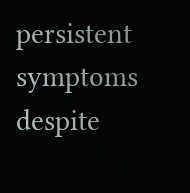persistent symptoms despite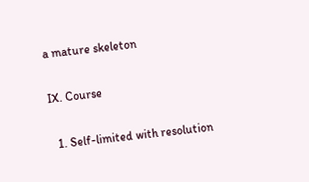a mature skeleton

IX. Course

  1. Self-limited with resolution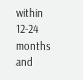within 12-24 months and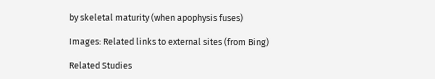by skeletal maturity (when apophysis fuses)

Images: Related links to external sites (from Bing)

Related Studies